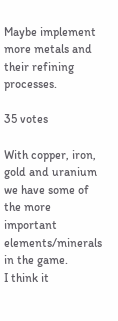Maybe implement more metals and their refining processes.

35 votes

With copper, iron, gold and uranium we have some of the more important elements/minerals in the game.
I think it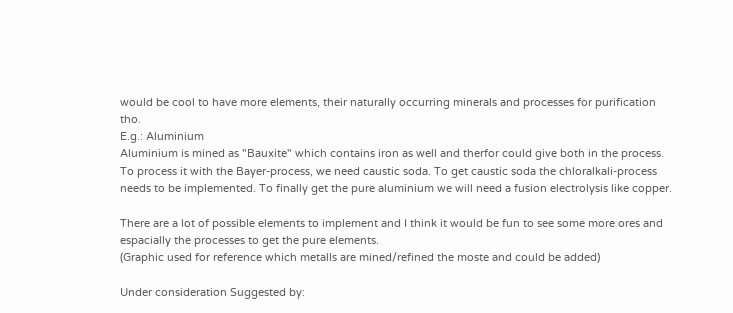would be cool to have more elements, their naturally occurring minerals and processes for purification tho.
E.g.: Aluminium
Aluminium is mined as "Bauxite" which contains iron as well and therfor could give both in the process. To process it with the Bayer-process, we need caustic soda. To get caustic soda the chloralkali-process needs to be implemented. To finally get the pure aluminium we will need a fusion electrolysis like copper.

There are a lot of possible elements to implement and I think it would be fun to see some more ores and espacially the processes to get the pure elements.
(Graphic used for reference which metalls are mined/refined the moste and could be added)

Under consideration Suggested by: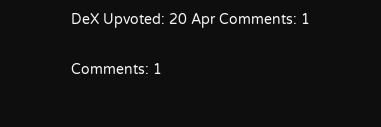DeX Upvoted: 20 Apr Comments: 1

Comments: 1